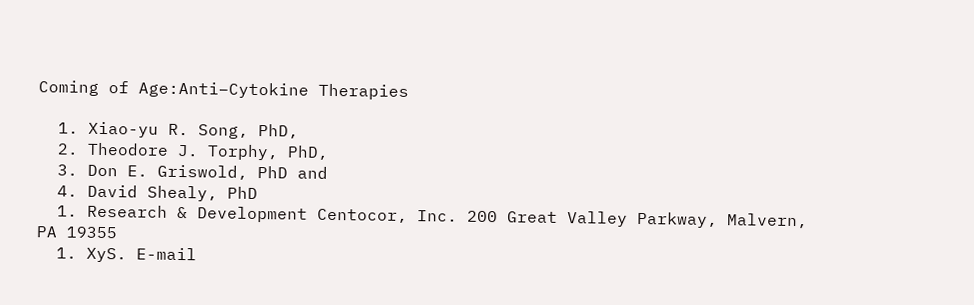Coming of Age:Anti–Cytokine Therapies

  1. Xiao-yu R. Song, PhD,
  2. Theodore J. Torphy, PhD,
  3. Don E. Griswold, PhD and
  4. David Shealy, PhD
  1. Research & Development Centocor, Inc. 200 Great Valley Parkway, Malvern, PA 19355
  1. XyS. E-mail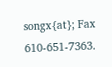songx{at}; Fax 610-651-7363.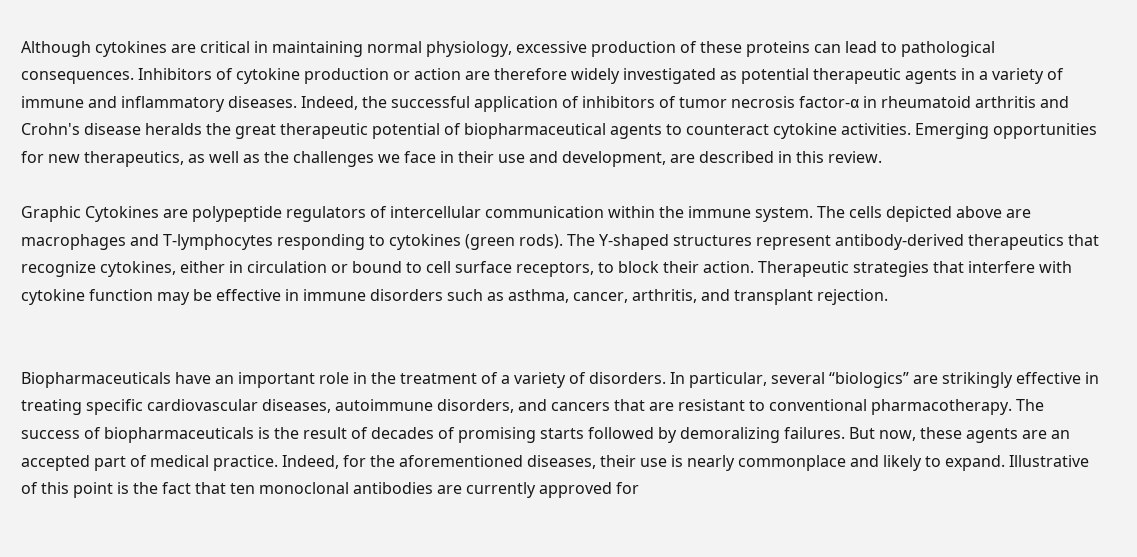Although cytokines are critical in maintaining normal physiology, excessive production of these proteins can lead to pathological consequences. Inhibitors of cytokine production or action are therefore widely investigated as potential therapeutic agents in a variety of immune and inflammatory diseases. Indeed, the successful application of inhibitors of tumor necrosis factor-α in rheumatoid arthritis and Crohn's disease heralds the great therapeutic potential of biopharmaceutical agents to counteract cytokine activities. Emerging opportunities for new therapeutics, as well as the challenges we face in their use and development, are described in this review.

Graphic Cytokines are polypeptide regulators of intercellular communication within the immune system. The cells depicted above are macrophages and T-lymphocytes responding to cytokines (green rods). The Y-shaped structures represent antibody-derived therapeutics that recognize cytokines, either in circulation or bound to cell surface receptors, to block their action. Therapeutic strategies that interfere with cytokine function may be effective in immune disorders such as asthma, cancer, arthritis, and transplant rejection.


Biopharmaceuticals have an important role in the treatment of a variety of disorders. In particular, several “biologics” are strikingly effective in treating specific cardiovascular diseases, autoimmune disorders, and cancers that are resistant to conventional pharmacotherapy. The success of biopharmaceuticals is the result of decades of promising starts followed by demoralizing failures. But now, these agents are an accepted part of medical practice. Indeed, for the aforementioned diseases, their use is nearly commonplace and likely to expand. Illustrative of this point is the fact that ten monoclonal antibodies are currently approved for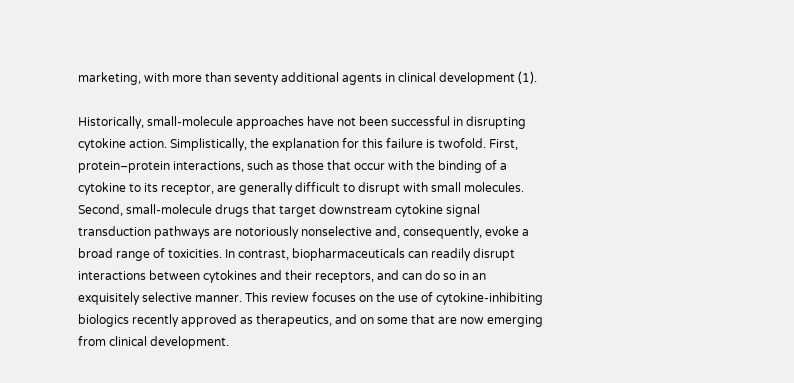marketing, with more than seventy additional agents in clinical development (1).

Historically, small-molecule approaches have not been successful in disrupting cytokine action. Simplistically, the explanation for this failure is twofold. First, protein–protein interactions, such as those that occur with the binding of a cytokine to its receptor, are generally difficult to disrupt with small molecules. Second, small-molecule drugs that target downstream cytokine signal transduction pathways are notoriously nonselective and, consequently, evoke a broad range of toxicities. In contrast, biopharmaceuticals can readily disrupt interactions between cytokines and their receptors, and can do so in an exquisitely selective manner. This review focuses on the use of cytokine-inhibiting biologics recently approved as therapeutics, and on some that are now emerging from clinical development.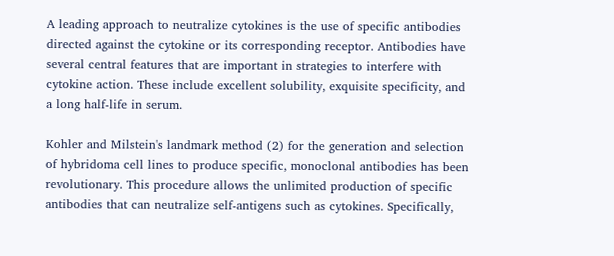A leading approach to neutralize cytokines is the use of specific antibodies directed against the cytokine or its corresponding receptor. Antibodies have several central features that are important in strategies to interfere with cytokine action. These include excellent solubility, exquisite specificity, and a long half-life in serum.

Kohler and Milstein's landmark method (2) for the generation and selection of hybridoma cell lines to produce specific, monoclonal antibodies has been revolutionary. This procedure allows the unlimited production of specific antibodies that can neutralize self-antigens such as cytokines. Specifically,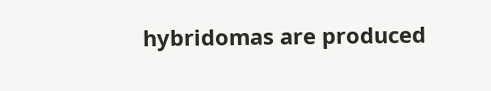hybridomas are produced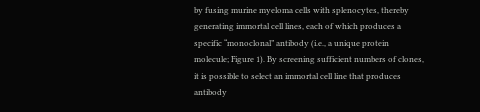by fusing murine myeloma cells with splenocytes, thereby generating immortal cell lines, each of which produces a specific “monoclonal” antibody (i.e., a unique protein molecule; Figure 1). By screening sufficient numbers of clones, it is possible to select an immortal cell line that produces antibody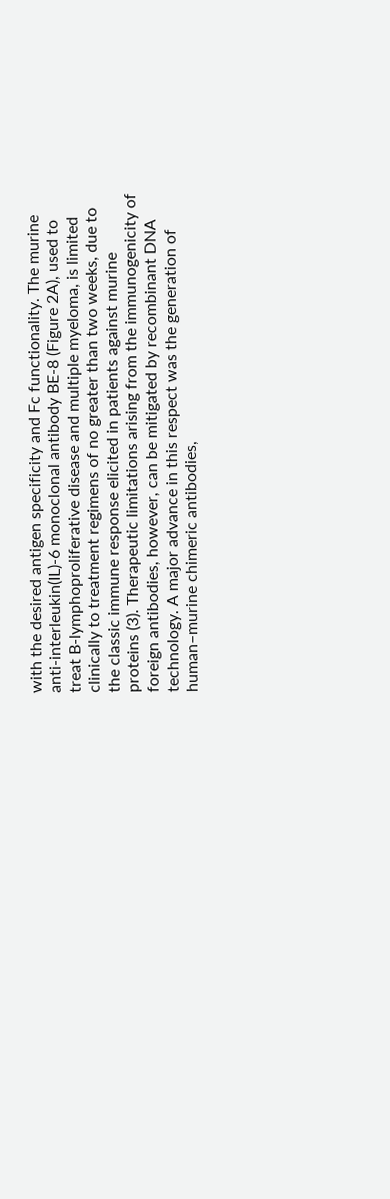with the desired antigen specificity and Fc functionality. The murine anti-interleukin(IL)-6 monoclonal antibody BE-8 (Figure 2A), used to treat B-lymphoproliferative disease and multiple myeloma, is limited clinically to treatment regimens of no greater than two weeks, due to the classic immune response elicited in patients against murine proteins (3). Therapeutic limitations arising from the immunogenicity of foreign antibodies, however, can be mitigated by recombinant DNA technology. A major advance in this respect was the generation of human–murine chimeric antibodies,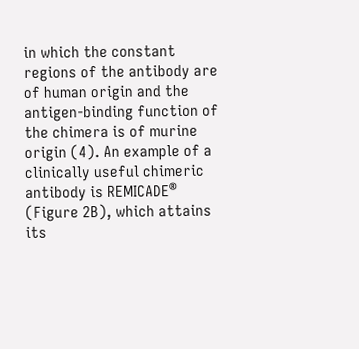in which the constant regions of the antibody are of human origin and the antigen-binding function of the chimera is of murine origin (4). An example of a clinically useful chimeric antibody is REMICADE® (Figure 2B), which attains its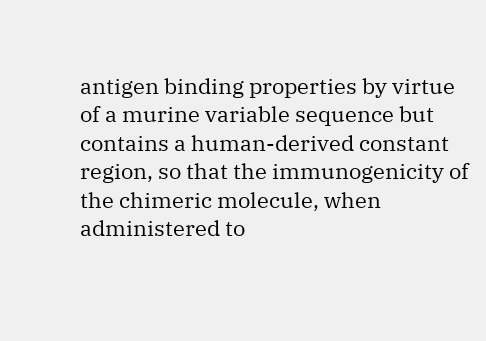antigen binding properties by virtue of a murine variable sequence but contains a human-derived constant region, so that the immunogenicity of the chimeric molecule, when administered to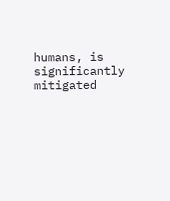humans, is significantly mitigated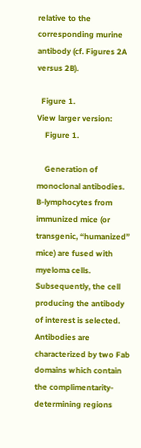relative to the corresponding murine antibody (cf. Figures 2A versus 2B).

  Figure 1.
View larger version:
    Figure 1.

    Generation of monoclonal antibodies. B-lymphocytes from immunized mice (or transgenic, “humanized” mice) are fused with myeloma cells. Subsequently, the cell producing the antibody of interest is selected. Antibodies are characterized by two Fab domains which contain the complimentarity-determining regions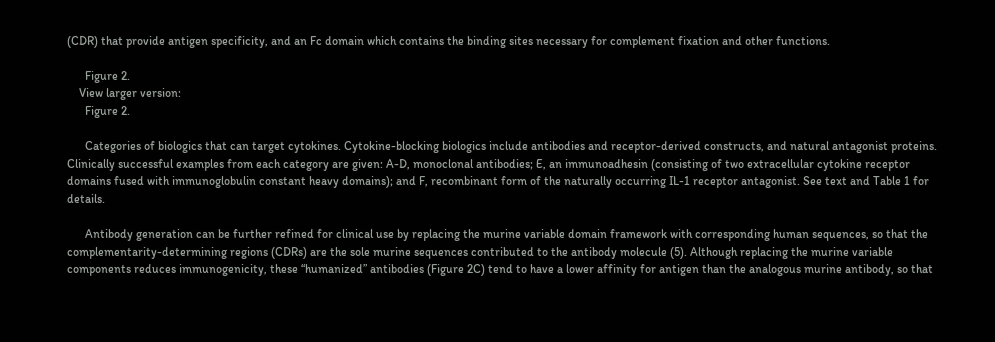(CDR) that provide antigen specificity, and an Fc domain which contains the binding sites necessary for complement fixation and other functions.

      Figure 2.
    View larger version:
      Figure 2.

      Categories of biologics that can target cytokines. Cytokine-blocking biologics include antibodies and receptor-derived constructs, and natural antagonist proteins. Clinically successful examples from each category are given: A-D, monoclonal antibodies; E, an immunoadhesin (consisting of two extracellular cytokine receptor domains fused with immunoglobulin constant heavy domains); and F, recombinant form of the naturally occurring IL-1 receptor antagonist. See text and Table 1 for details.

      Antibody generation can be further refined for clinical use by replacing the murine variable domain framework with corresponding human sequences, so that the complementarity-determining regions (CDRs) are the sole murine sequences contributed to the antibody molecule (5). Although replacing the murine variable components reduces immunogenicity, these “humanized” antibodies (Figure 2C) tend to have a lower affinity for antigen than the analogous murine antibody, so that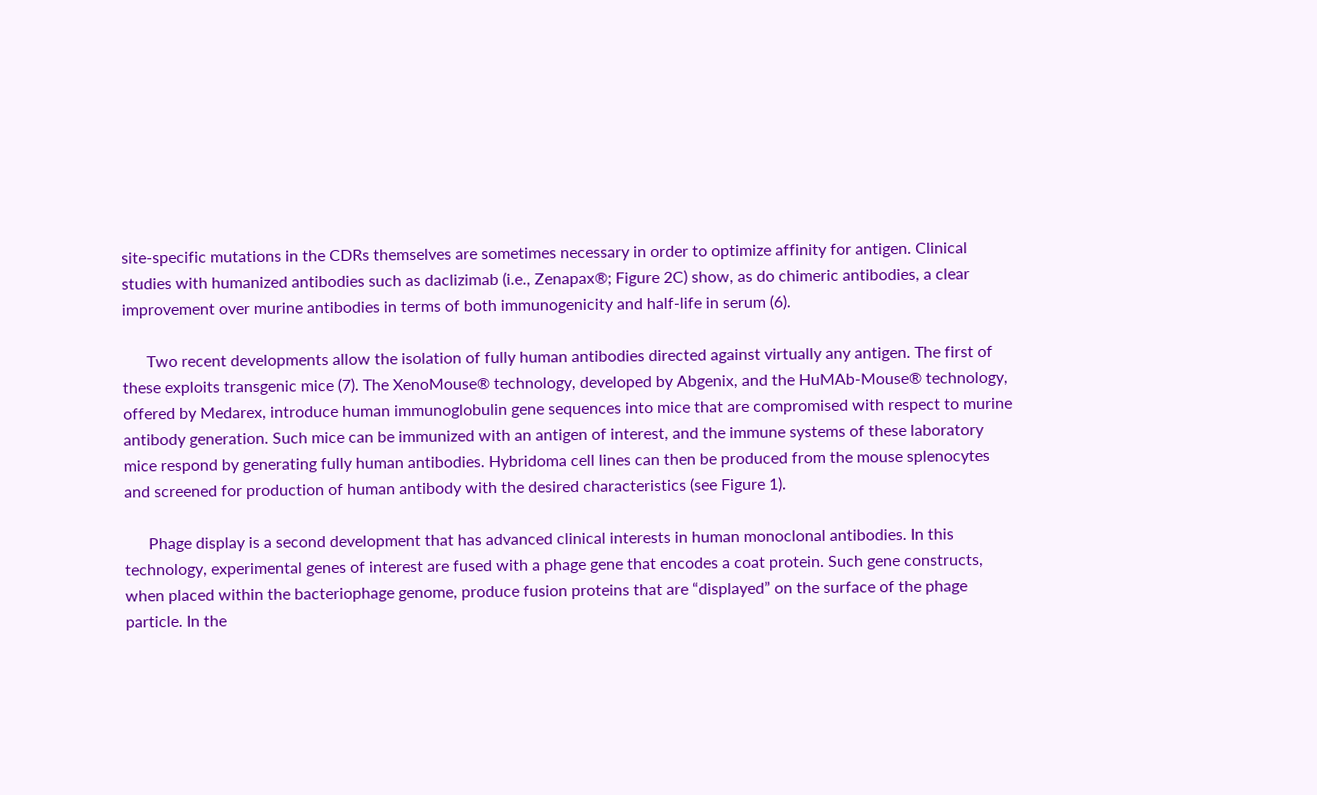site-specific mutations in the CDRs themselves are sometimes necessary in order to optimize affinity for antigen. Clinical studies with humanized antibodies such as daclizimab (i.e., Zenapax®; Figure 2C) show, as do chimeric antibodies, a clear improvement over murine antibodies in terms of both immunogenicity and half-life in serum (6).

      Two recent developments allow the isolation of fully human antibodies directed against virtually any antigen. The first of these exploits transgenic mice (7). The XenoMouse® technology, developed by Abgenix, and the HuMAb-Mouse® technology, offered by Medarex, introduce human immunoglobulin gene sequences into mice that are compromised with respect to murine antibody generation. Such mice can be immunized with an antigen of interest, and the immune systems of these laboratory mice respond by generating fully human antibodies. Hybridoma cell lines can then be produced from the mouse splenocytes and screened for production of human antibody with the desired characteristics (see Figure 1).

      Phage display is a second development that has advanced clinical interests in human monoclonal antibodies. In this technology, experimental genes of interest are fused with a phage gene that encodes a coat protein. Such gene constructs, when placed within the bacteriophage genome, produce fusion proteins that are “displayed” on the surface of the phage particle. In the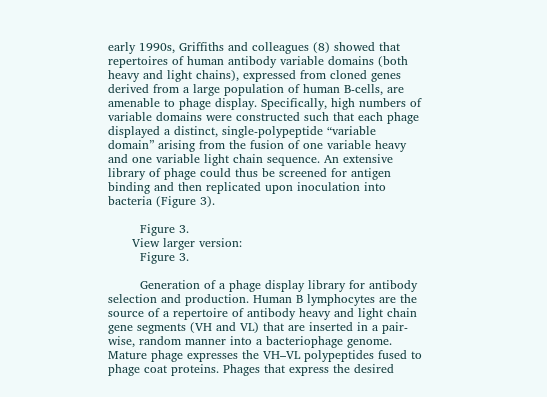early 1990s, Griffiths and colleagues (8) showed that repertoires of human antibody variable domains (both heavy and light chains), expressed from cloned genes derived from a large population of human B-cells, are amenable to phage display. Specifically, high numbers of variable domains were constructed such that each phage displayed a distinct, single-polypeptide “variable domain” arising from the fusion of one variable heavy and one variable light chain sequence. An extensive library of phage could thus be screened for antigen binding and then replicated upon inoculation into bacteria (Figure 3).

        Figure 3.
      View larger version:
        Figure 3.

        Generation of a phage display library for antibody selection and production. Human B lymphocytes are the source of a repertoire of antibody heavy and light chain gene segments (VH and VL) that are inserted in a pair-wise, random manner into a bacteriophage genome. Mature phage expresses the VH–VL polypeptides fused to phage coat proteins. Phages that express the desired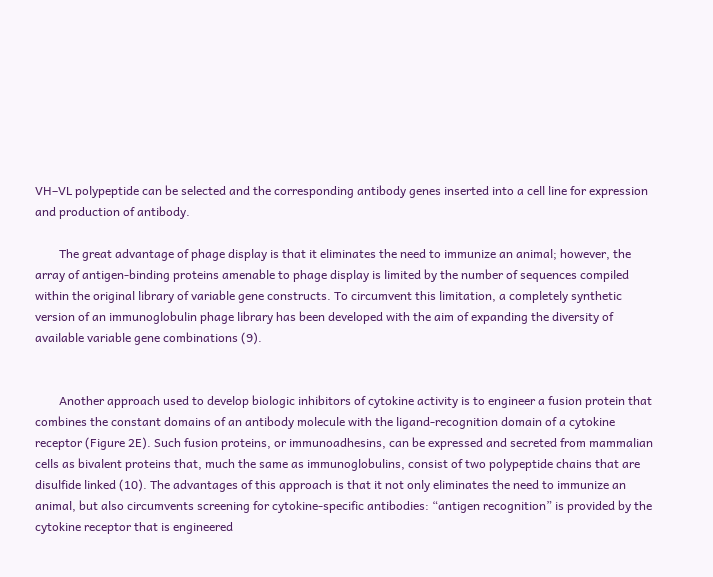VH–VL polypeptide can be selected and the corresponding antibody genes inserted into a cell line for expression and production of antibody.

        The great advantage of phage display is that it eliminates the need to immunize an animal; however, the array of antigen-binding proteins amenable to phage display is limited by the number of sequences compiled within the original library of variable gene constructs. To circumvent this limitation, a completely synthetic version of an immunoglobulin phage library has been developed with the aim of expanding the diversity of available variable gene combinations (9).


        Another approach used to develop biologic inhibitors of cytokine activity is to engineer a fusion protein that combines the constant domains of an antibody molecule with the ligand-recognition domain of a cytokine receptor (Figure 2E). Such fusion proteins, or immunoadhesins, can be expressed and secreted from mammalian cells as bivalent proteins that, much the same as immunoglobulins, consist of two polypeptide chains that are disulfide linked (10). The advantages of this approach is that it not only eliminates the need to immunize an animal, but also circumvents screening for cytokine-specific antibodies: “antigen recognition” is provided by the cytokine receptor that is engineered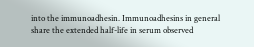into the immunoadhesin. Immunoadhesins in general share the extended half-life in serum observed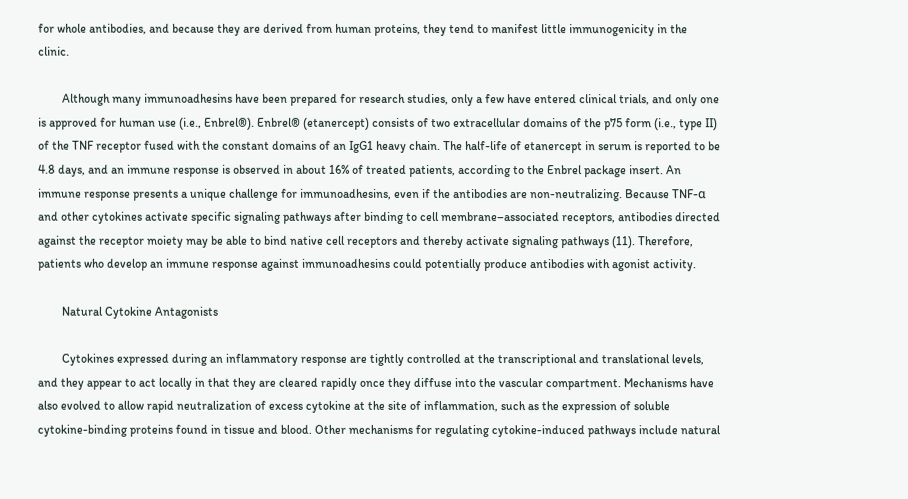for whole antibodies, and because they are derived from human proteins, they tend to manifest little immunogenicity in the clinic.

        Although many immunoadhesins have been prepared for research studies, only a few have entered clinical trials, and only one is approved for human use (i.e., Enbrel®). Enbrel® (etanercept) consists of two extracellular domains of the p75 form (i.e., type II) of the TNF receptor fused with the constant domains of an IgG1 heavy chain. The half-life of etanercept in serum is reported to be 4.8 days, and an immune response is observed in about 16% of treated patients, according to the Enbrel package insert. An immune response presents a unique challenge for immunoadhesins, even if the antibodies are non-neutralizing. Because TNF-α and other cytokines activate specific signaling pathways after binding to cell membrane–associated receptors, antibodies directed against the receptor moiety may be able to bind native cell receptors and thereby activate signaling pathways (11). Therefore, patients who develop an immune response against immunoadhesins could potentially produce antibodies with agonist activity.

        Natural Cytokine Antagonists

        Cytokines expressed during an inflammatory response are tightly controlled at the transcriptional and translational levels, and they appear to act locally in that they are cleared rapidly once they diffuse into the vascular compartment. Mechanisms have also evolved to allow rapid neutralization of excess cytokine at the site of inflammation, such as the expression of soluble cytokine-binding proteins found in tissue and blood. Other mechanisms for regulating cytokine-induced pathways include natural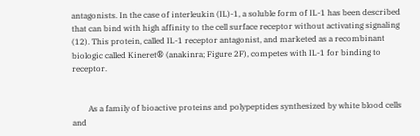antagonists. In the case of interleukin (IL)-1, a soluble form of IL-1 has been described that can bind with high affinity to the cell surface receptor without activating signaling (12). This protein, called IL-1 receptor antagonist, and marketed as a recombinant biologic called Kineret® (anakinra; Figure 2F), competes with IL-1 for binding to receptor.


        As a family of bioactive proteins and polypeptides synthesized by white blood cells and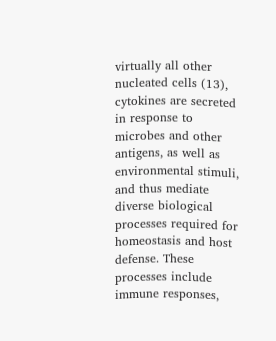virtually all other nucleated cells (13), cytokines are secreted in response to microbes and other antigens, as well as environmental stimuli, and thus mediate diverse biological processes required for homeostasis and host defense. These processes include immune responses,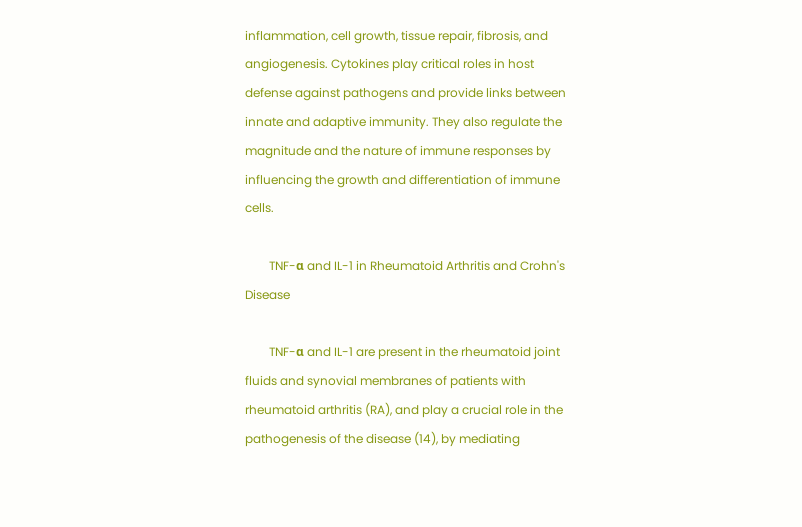inflammation, cell growth, tissue repair, fibrosis, and angiogenesis. Cytokines play critical roles in host defense against pathogens and provide links between innate and adaptive immunity. They also regulate the magnitude and the nature of immune responses by influencing the growth and differentiation of immune cells.

        TNF-α and IL-1 in Rheumatoid Arthritis and Crohn's Disease

        TNF-α and IL-1 are present in the rheumatoid joint fluids and synovial membranes of patients with rheumatoid arthritis (RA), and play a crucial role in the pathogenesis of the disease (14), by mediating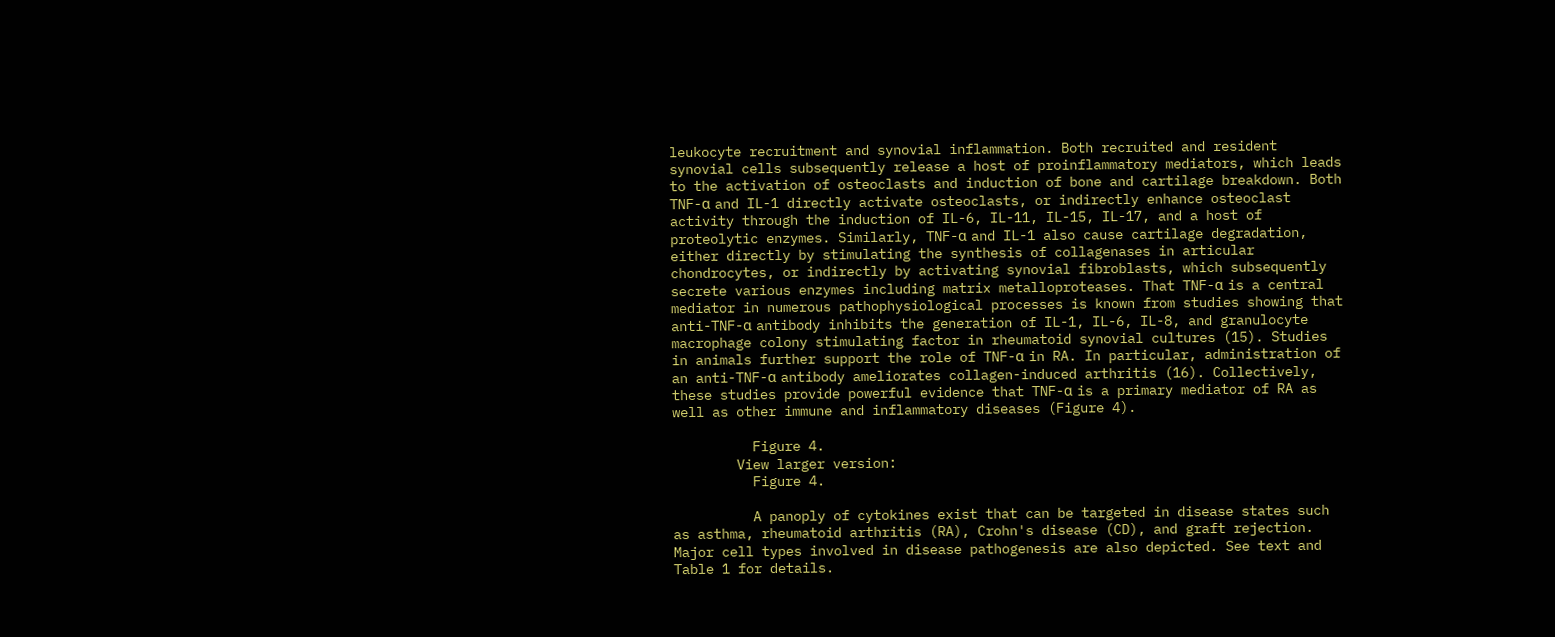leukocyte recruitment and synovial inflammation. Both recruited and resident synovial cells subsequently release a host of proinflammatory mediators, which leads to the activation of osteoclasts and induction of bone and cartilage breakdown. Both TNF-α and IL-1 directly activate osteoclasts, or indirectly enhance osteoclast activity through the induction of IL-6, IL-11, IL-15, IL-17, and a host of proteolytic enzymes. Similarly, TNF-α and IL-1 also cause cartilage degradation, either directly by stimulating the synthesis of collagenases in articular chondrocytes, or indirectly by activating synovial fibroblasts, which subsequently secrete various enzymes including matrix metalloproteases. That TNF-α is a central mediator in numerous pathophysiological processes is known from studies showing that anti-TNF-α antibody inhibits the generation of IL-1, IL-6, IL-8, and granulocyte macrophage colony stimulating factor in rheumatoid synovial cultures (15). Studies in animals further support the role of TNF-α in RA. In particular, administration of an anti-TNF-α antibody ameliorates collagen-induced arthritis (16). Collectively, these studies provide powerful evidence that TNF-α is a primary mediator of RA as well as other immune and inflammatory diseases (Figure 4).

          Figure 4.
        View larger version:
          Figure 4.

          A panoply of cytokines exist that can be targeted in disease states such as asthma, rheumatoid arthritis (RA), Crohn's disease (CD), and graft rejection. Major cell types involved in disease pathogenesis are also depicted. See text and Table 1 for details.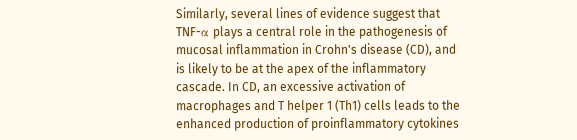Similarly, several lines of evidence suggest that TNF-α plays a central role in the pathogenesis of mucosal inflammation in Crohn's disease (CD), and is likely to be at the apex of the inflammatory cascade. In CD, an excessive activation of macrophages and T helper 1 (Th1) cells leads to the enhanced production of proinflammatory cytokines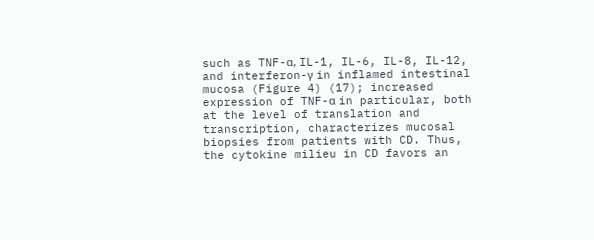such as TNF-α, IL-1, IL-6, IL-8, IL-12, and interferon-γ in inflamed intestinal mucosa (Figure 4) (17); increased expression of TNF-α in particular, both at the level of translation and transcription, characterizes mucosal biopsies from patients with CD. Thus, the cytokine milieu in CD favors an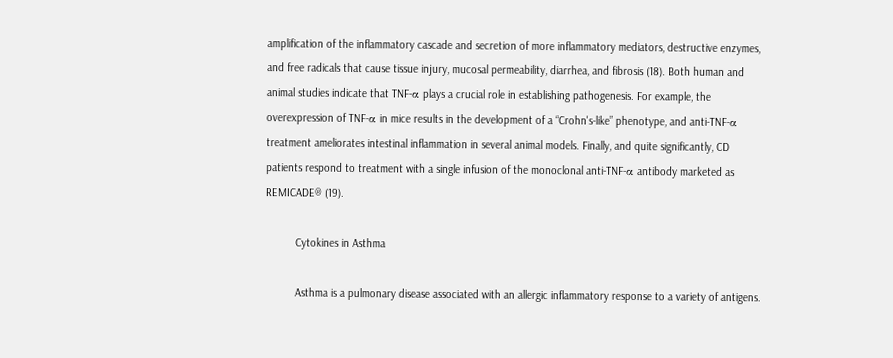amplification of the inflammatory cascade and secretion of more inflammatory mediators, destructive enzymes, and free radicals that cause tissue injury, mucosal permeability, diarrhea, and fibrosis (18). Both human and animal studies indicate that TNF-α plays a crucial role in establishing pathogenesis. For example, the overexpression of TNF-α in mice results in the development of a “Crohn's-like” phenotype, and anti-TNF-α treatment ameliorates intestinal inflammation in several animal models. Finally, and quite significantly, CD patients respond to treatment with a single infusion of the monoclonal anti-TNF-α antibody marketed as REMICADE® (19).

          Cytokines in Asthma

          Asthma is a pulmonary disease associated with an allergic inflammatory response to a variety of antigens.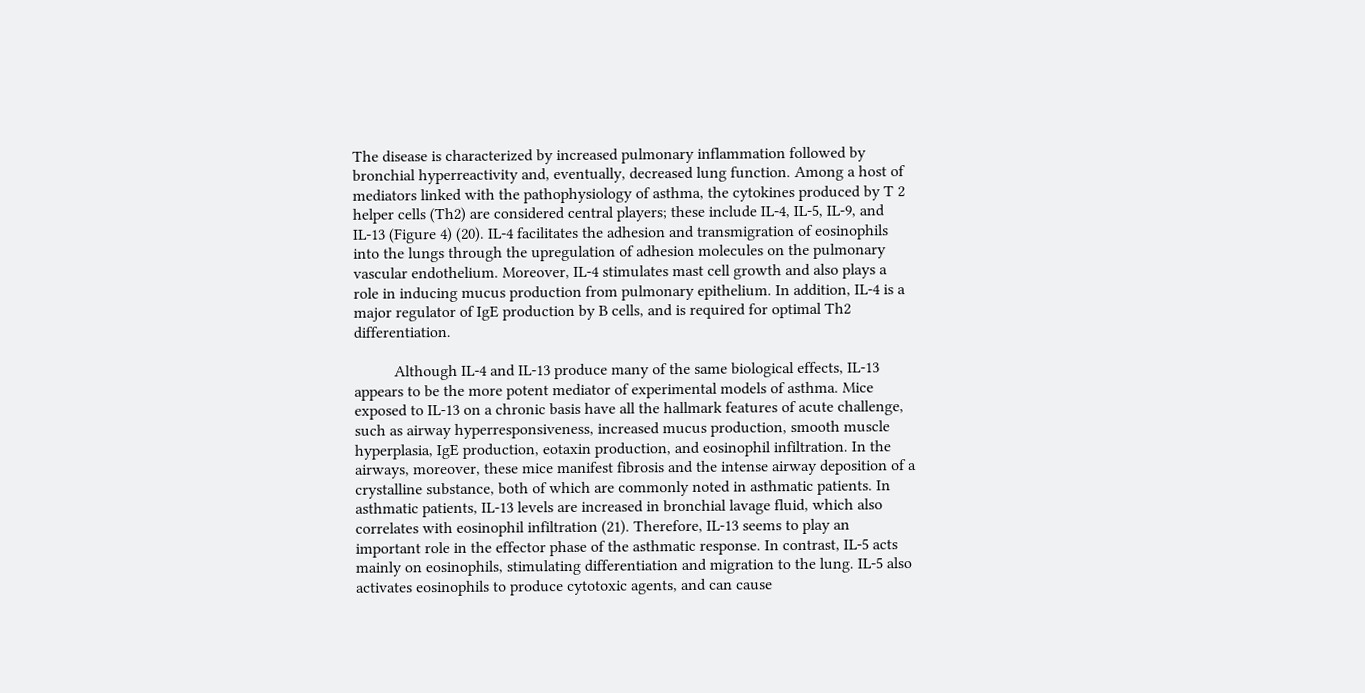The disease is characterized by increased pulmonary inflammation followed by bronchial hyperreactivity and, eventually, decreased lung function. Among a host of mediators linked with the pathophysiology of asthma, the cytokines produced by T 2 helper cells (Th2) are considered central players; these include IL-4, IL-5, IL-9, and IL-13 (Figure 4) (20). IL-4 facilitates the adhesion and transmigration of eosinophils into the lungs through the upregulation of adhesion molecules on the pulmonary vascular endothelium. Moreover, IL-4 stimulates mast cell growth and also plays a role in inducing mucus production from pulmonary epithelium. In addition, IL-4 is a major regulator of IgE production by B cells, and is required for optimal Th2 differentiation.

          Although IL-4 and IL-13 produce many of the same biological effects, IL-13 appears to be the more potent mediator of experimental models of asthma. Mice exposed to IL-13 on a chronic basis have all the hallmark features of acute challenge, such as airway hyperresponsiveness, increased mucus production, smooth muscle hyperplasia, IgE production, eotaxin production, and eosinophil infiltration. In the airways, moreover, these mice manifest fibrosis and the intense airway deposition of a crystalline substance, both of which are commonly noted in asthmatic patients. In asthmatic patients, IL-13 levels are increased in bronchial lavage fluid, which also correlates with eosinophil infiltration (21). Therefore, IL-13 seems to play an important role in the effector phase of the asthmatic response. In contrast, IL-5 acts mainly on eosinophils, stimulating differentiation and migration to the lung. IL-5 also activates eosinophils to produce cytotoxic agents, and can cause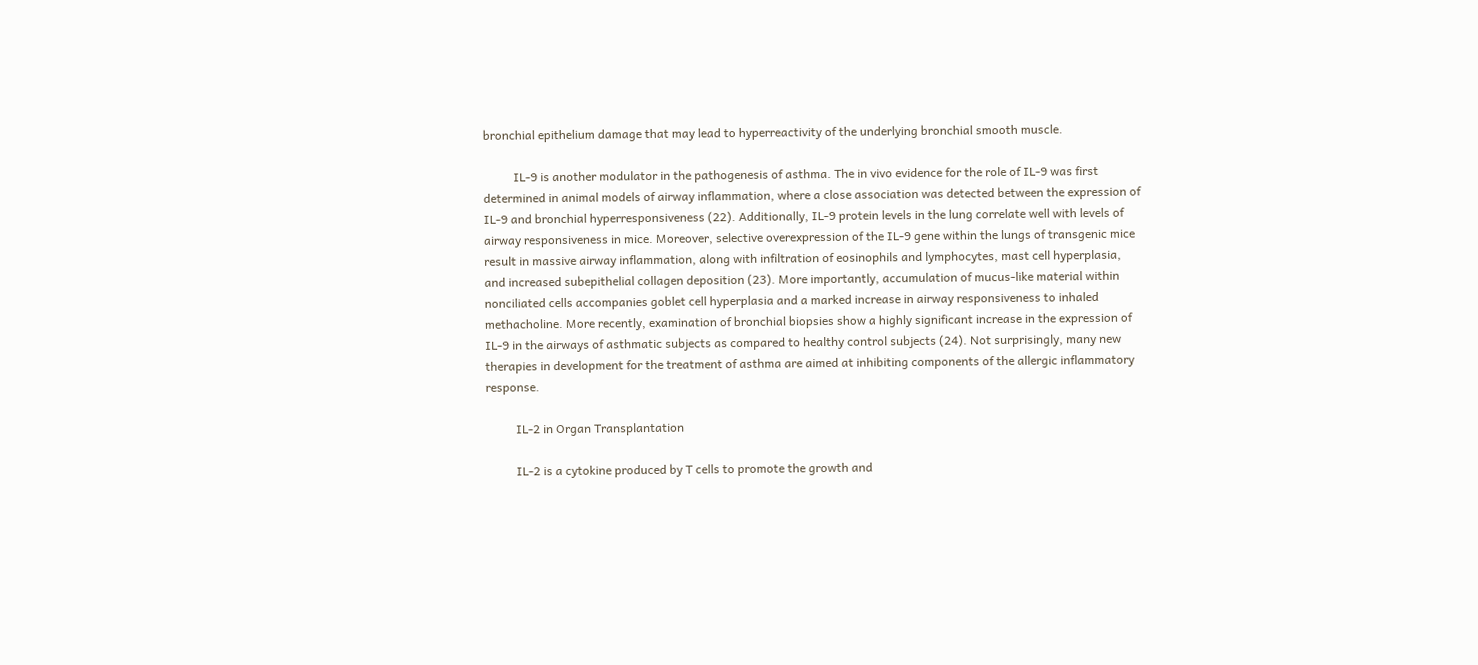bronchial epithelium damage that may lead to hyperreactivity of the underlying bronchial smooth muscle.

          IL-9 is another modulator in the pathogenesis of asthma. The in vivo evidence for the role of IL-9 was first determined in animal models of airway inflammation, where a close association was detected between the expression of IL-9 and bronchial hyperresponsiveness (22). Additionally, IL-9 protein levels in the lung correlate well with levels of airway responsiveness in mice. Moreover, selective overexpression of the IL-9 gene within the lungs of transgenic mice result in massive airway inflammation, along with infiltration of eosinophils and lymphocytes, mast cell hyperplasia, and increased subepithelial collagen deposition (23). More importantly, accumulation of mucus-like material within nonciliated cells accompanies goblet cell hyperplasia and a marked increase in airway responsiveness to inhaled methacholine. More recently, examination of bronchial biopsies show a highly significant increase in the expression of IL-9 in the airways of asthmatic subjects as compared to healthy control subjects (24). Not surprisingly, many new therapies in development for the treatment of asthma are aimed at inhibiting components of the allergic inflammatory response.

          IL-2 in Organ Transplantation

          IL-2 is a cytokine produced by T cells to promote the growth and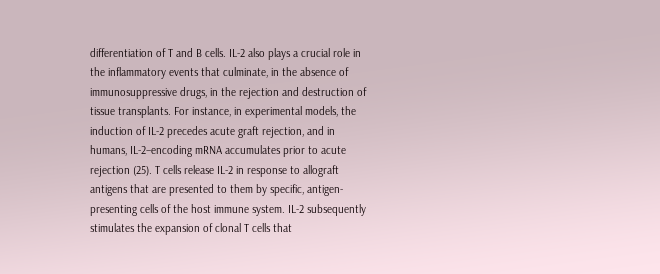differentiation of T and B cells. IL-2 also plays a crucial role in the inflammatory events that culminate, in the absence of immunosuppressive drugs, in the rejection and destruction of tissue transplants. For instance, in experimental models, the induction of IL-2 precedes acute graft rejection, and in humans, IL-2–encoding mRNA accumulates prior to acute rejection (25). T cells release IL-2 in response to allograft antigens that are presented to them by specific, antigen-presenting cells of the host immune system. IL-2 subsequently stimulates the expansion of clonal T cells that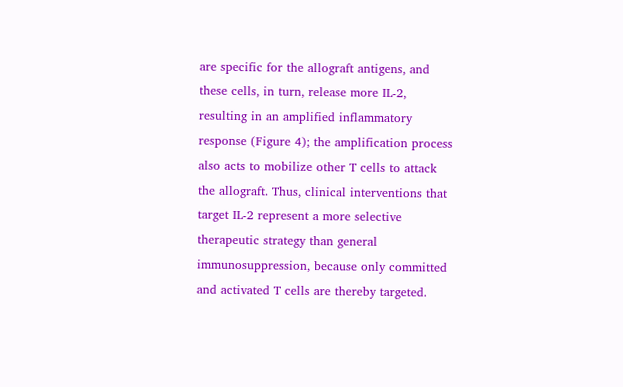are specific for the allograft antigens, and these cells, in turn, release more IL-2, resulting in an amplified inflammatory response (Figure 4); the amplification process also acts to mobilize other T cells to attack the allograft. Thus, clinical interventions that target IL-2 represent a more selective therapeutic strategy than general immunosuppression, because only committed and activated T cells are thereby targeted.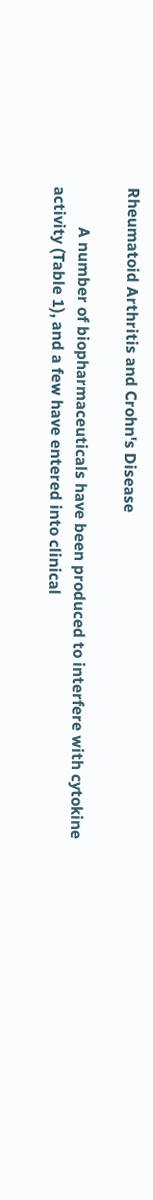Rheumatoid Arthritis and Crohn's Disease

          A number of biopharmaceuticals have been produced to interfere with cytokine activity (Table 1), and a few have entered into clinical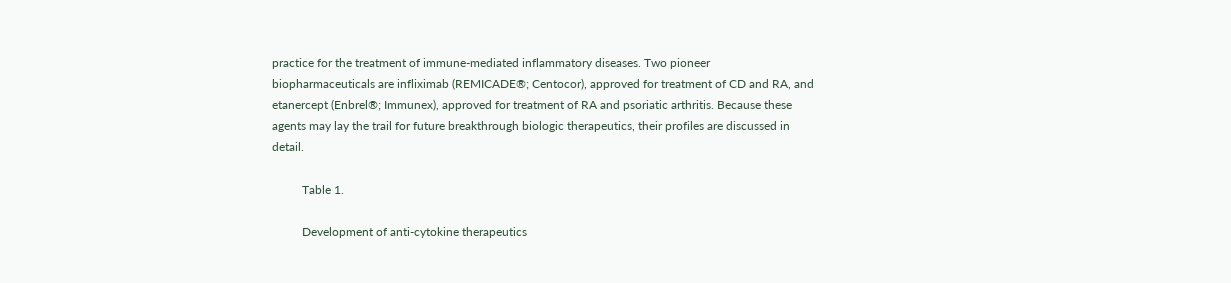practice for the treatment of immune-mediated inflammatory diseases. Two pioneer biopharmaceuticals are infliximab (REMICADE®; Centocor), approved for treatment of CD and RA, and etanercept (Enbrel®; Immunex), approved for treatment of RA and psoriatic arthritis. Because these agents may lay the trail for future breakthrough biologic therapeutics, their profiles are discussed in detail.

          Table 1.

          Development of anti-cytokine therapeutics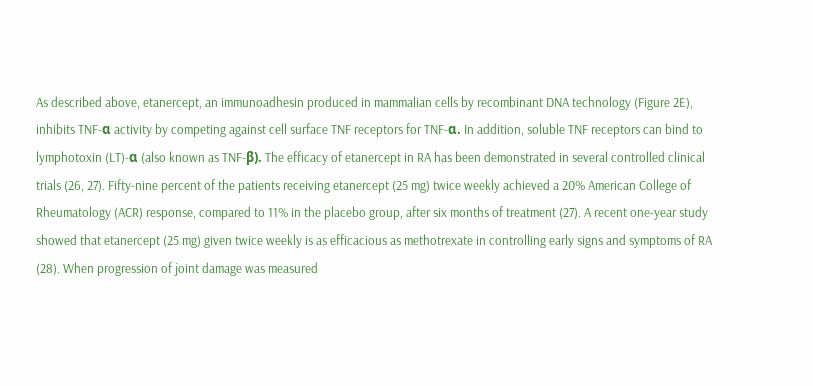As described above, etanercept, an immunoadhesin produced in mammalian cells by recombinant DNA technology (Figure 2E), inhibits TNF-α activity by competing against cell surface TNF receptors for TNF-α. In addition, soluble TNF receptors can bind to lymphotoxin (LT)-α (also known as TNF-β). The efficacy of etanercept in RA has been demonstrated in several controlled clinical trials (26, 27). Fifty-nine percent of the patients receiving etanercept (25 mg) twice weekly achieved a 20% American College of Rheumatology (ACR) response, compared to 11% in the placebo group, after six months of treatment (27). A recent one-year study showed that etanercept (25 mg) given twice weekly is as efficacious as methotrexate in controlling early signs and symptoms of RA (28). When progression of joint damage was measured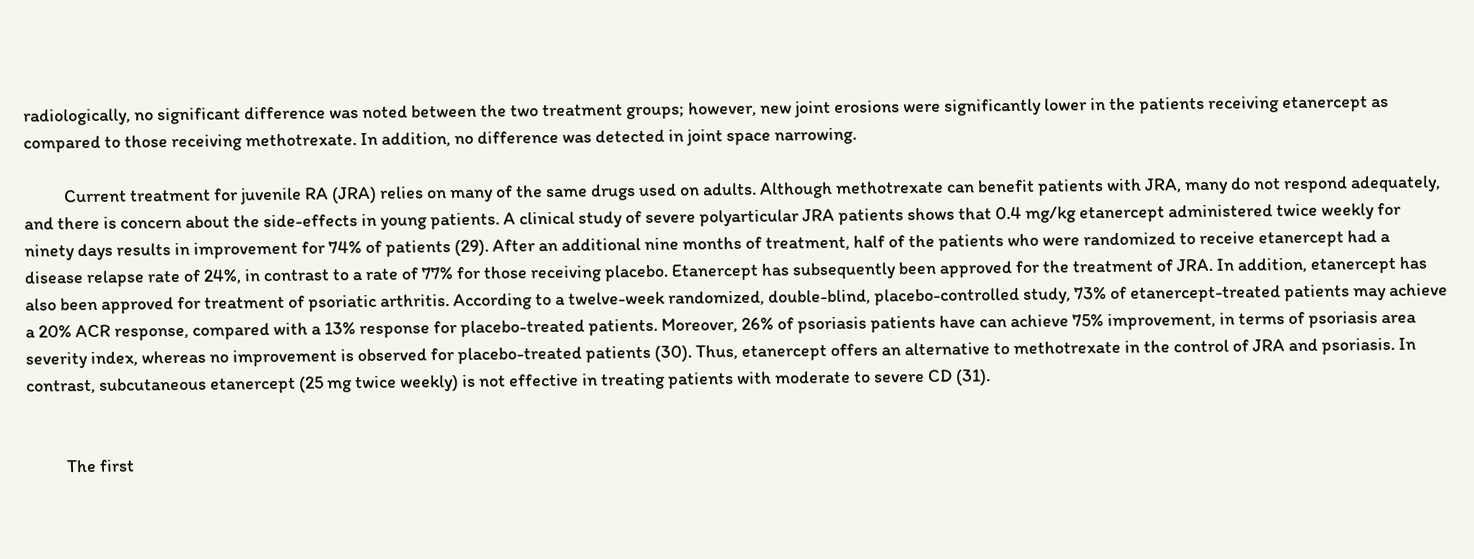radiologically, no significant difference was noted between the two treatment groups; however, new joint erosions were significantly lower in the patients receiving etanercept as compared to those receiving methotrexate. In addition, no difference was detected in joint space narrowing.

          Current treatment for juvenile RA (JRA) relies on many of the same drugs used on adults. Although methotrexate can benefit patients with JRA, many do not respond adequately, and there is concern about the side-effects in young patients. A clinical study of severe polyarticular JRA patients shows that 0.4 mg/kg etanercept administered twice weekly for ninety days results in improvement for 74% of patients (29). After an additional nine months of treatment, half of the patients who were randomized to receive etanercept had a disease relapse rate of 24%, in contrast to a rate of 77% for those receiving placebo. Etanercept has subsequently been approved for the treatment of JRA. In addition, etanercept has also been approved for treatment of psoriatic arthritis. According to a twelve-week randomized, double-blind, placebo-controlled study, 73% of etanercept-treated patients may achieve a 20% ACR response, compared with a 13% response for placebo-treated patients. Moreover, 26% of psoriasis patients have can achieve 75% improvement, in terms of psoriasis area severity index, whereas no improvement is observed for placebo-treated patients (30). Thus, etanercept offers an alternative to methotrexate in the control of JRA and psoriasis. In contrast, subcutaneous etanercept (25 mg twice weekly) is not effective in treating patients with moderate to severe CD (31).


          The first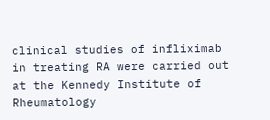clinical studies of infliximab in treating RA were carried out at the Kennedy Institute of Rheumatology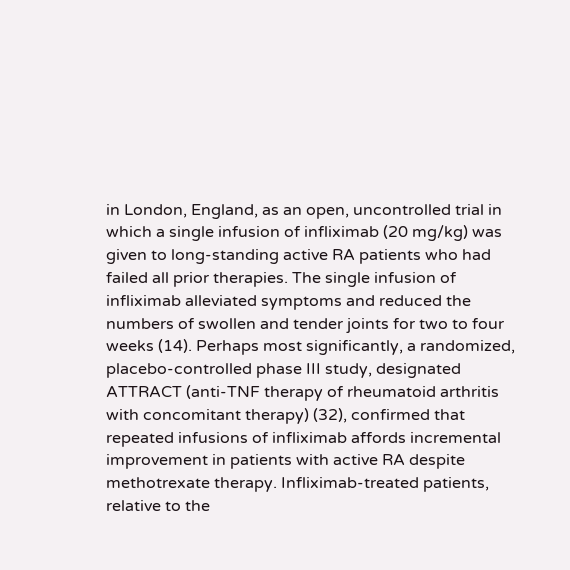in London, England, as an open, uncontrolled trial in which a single infusion of infliximab (20 mg/kg) was given to long-standing active RA patients who had failed all prior therapies. The single infusion of infliximab alleviated symptoms and reduced the numbers of swollen and tender joints for two to four weeks (14). Perhaps most significantly, a randomized, placebo-controlled phase III study, designated ATTRACT (anti-TNF therapy of rheumatoid arthritis with concomitant therapy) (32), confirmed that repeated infusions of infliximab affords incremental improvement in patients with active RA despite methotrexate therapy. Infliximab-treated patients, relative to the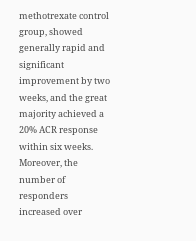methotrexate control group, showed generally rapid and significant improvement by two weeks, and the great majority achieved a 20% ACR response within six weeks. Moreover, the number of responders increased over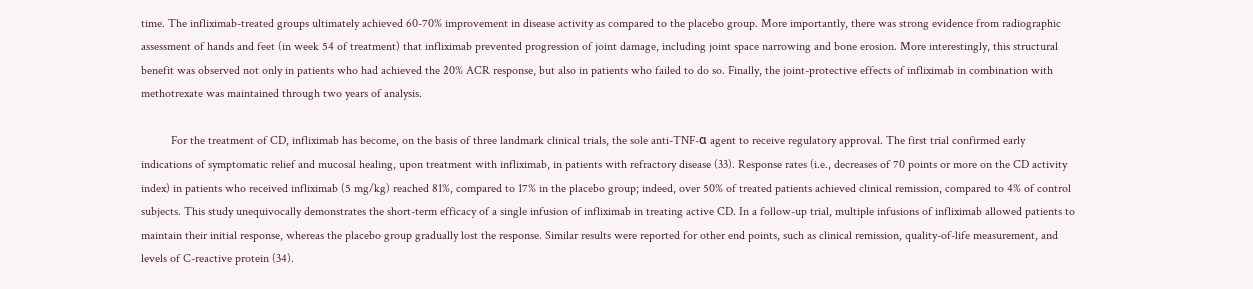time. The infliximab-treated groups ultimately achieved 60-70% improvement in disease activity as compared to the placebo group. More importantly, there was strong evidence from radiographic assessment of hands and feet (in week 54 of treatment) that infliximab prevented progression of joint damage, including joint space narrowing and bone erosion. More interestingly, this structural benefit was observed not only in patients who had achieved the 20% ACR response, but also in patients who failed to do so. Finally, the joint-protective effects of infliximab in combination with methotrexate was maintained through two years of analysis.

          For the treatment of CD, infliximab has become, on the basis of three landmark clinical trials, the sole anti-TNF-α agent to receive regulatory approval. The first trial confirmed early indications of symptomatic relief and mucosal healing, upon treatment with infliximab, in patients with refractory disease (33). Response rates (i.e., decreases of 70 points or more on the CD activity index) in patients who received infliximab (5 mg/kg) reached 81%, compared to 17% in the placebo group; indeed, over 50% of treated patients achieved clinical remission, compared to 4% of control subjects. This study unequivocally demonstrates the short-term efficacy of a single infusion of infliximab in treating active CD. In a follow-up trial, multiple infusions of infliximab allowed patients to maintain their initial response, whereas the placebo group gradually lost the response. Similar results were reported for other end points, such as clinical remission, quality-of-life measurement, and levels of C-reactive protein (34).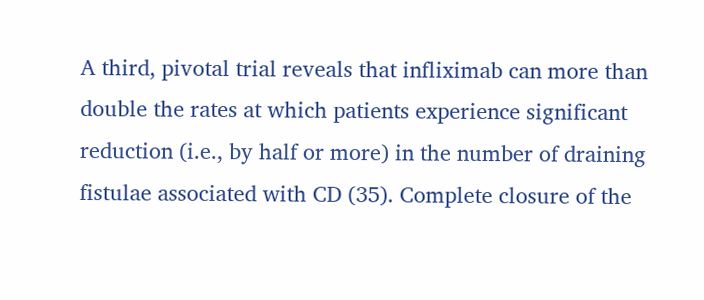A third, pivotal trial reveals that infliximab can more than double the rates at which patients experience significant reduction (i.e., by half or more) in the number of draining fistulae associated with CD (35). Complete closure of the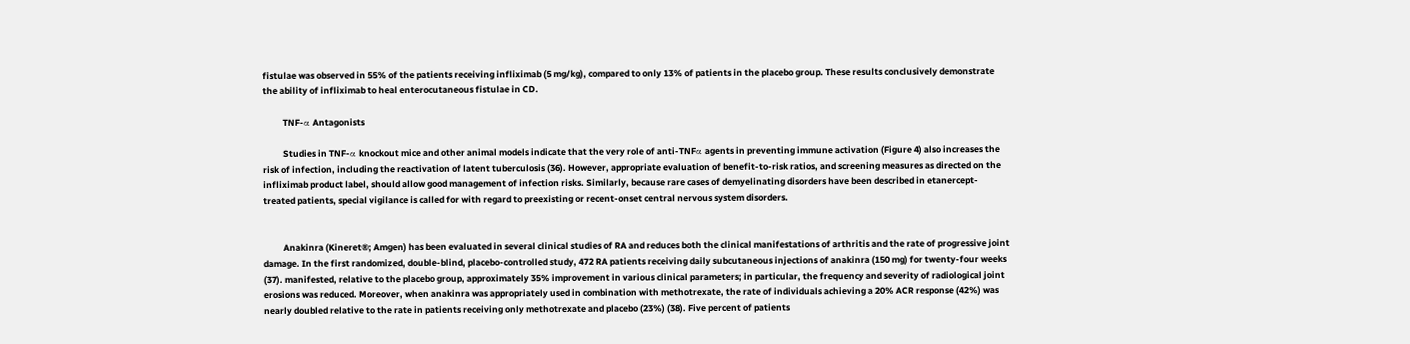fistulae was observed in 55% of the patients receiving infliximab (5 mg/kg), compared to only 13% of patients in the placebo group. These results conclusively demonstrate the ability of infliximab to heal enterocutaneous fistulae in CD.

          TNF-α Antagonists

          Studies in TNF-α knockout mice and other animal models indicate that the very role of anti-TNFα agents in preventing immune activation (Figure 4) also increases the risk of infection, including the reactivation of latent tuberculosis (36). However, appropriate evaluation of benefit-to-risk ratios, and screening measures as directed on the infliximab product label, should allow good management of infection risks. Similarly, because rare cases of demyelinating disorders have been described in etanercept-treated patients, special vigilance is called for with regard to preexisting or recent-onset central nervous system disorders.


          Anakinra (Kineret®; Amgen) has been evaluated in several clinical studies of RA and reduces both the clinical manifestations of arthritis and the rate of progressive joint damage. In the first randomized, double-blind, placebo-controlled study, 472 RA patients receiving daily subcutaneous injections of anakinra (150 mg) for twenty-four weeks (37). manifested, relative to the placebo group, approximately 35% improvement in various clinical parameters; in particular, the frequency and severity of radiological joint erosions was reduced. Moreover, when anakinra was appropriately used in combination with methotrexate, the rate of individuals achieving a 20% ACR response (42%) was nearly doubled relative to the rate in patients receiving only methotrexate and placebo (23%) (38). Five percent of patients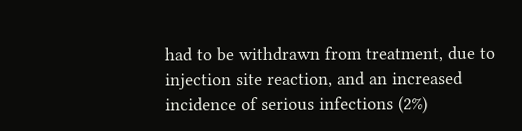had to be withdrawn from treatment, due to injection site reaction, and an increased incidence of serious infections (2%)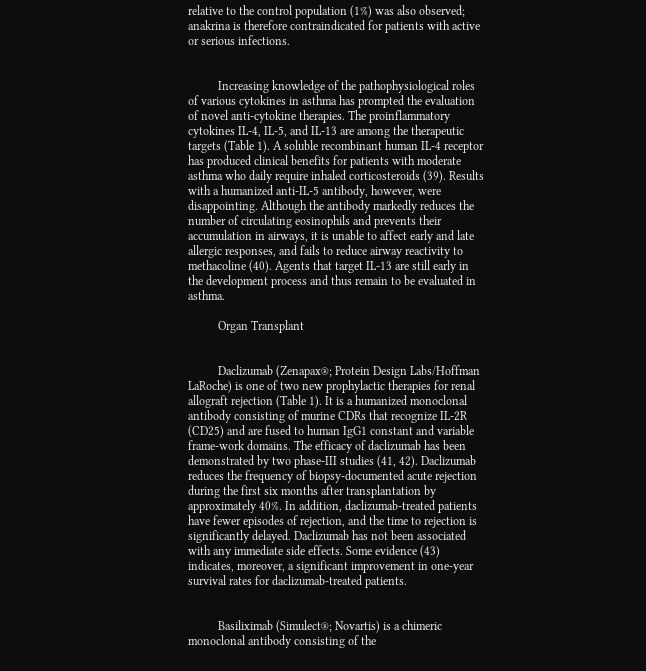relative to the control population (1%) was also observed; anakrina is therefore contraindicated for patients with active or serious infections.


          Increasing knowledge of the pathophysiological roles of various cytokines in asthma has prompted the evaluation of novel anti-cytokine therapies. The proinflammatory cytokines IL-4, IL-5, and IL-13 are among the therapeutic targets (Table 1). A soluble recombinant human IL-4 receptor has produced clinical benefits for patients with moderate asthma who daily require inhaled corticosteroids (39). Results with a humanized anti-IL-5 antibody, however, were disappointing. Although the antibody markedly reduces the number of circulating eosinophils and prevents their accumulation in airways, it is unable to affect early and late allergic responses, and fails to reduce airway reactivity to methacoline (40). Agents that target IL-13 are still early in the development process and thus remain to be evaluated in asthma.

          Organ Transplant


          Daclizumab (Zenapax®; Protein Design Labs/Hoffman LaRoche) is one of two new prophylactic therapies for renal allograft rejection (Table 1). It is a humanized monoclonal antibody consisting of murine CDRs that recognize IL-2R (CD25) and are fused to human IgG1 constant and variable frame-work domains. The efficacy of daclizumab has been demonstrated by two phase-III studies (41, 42). Daclizumab reduces the frequency of biopsy-documented acute rejection during the first six months after transplantation by approximately 40%. In addition, daclizumab-treated patients have fewer episodes of rejection, and the time to rejection is significantly delayed. Daclizumab has not been associated with any immediate side effects. Some evidence (43) indicates, moreover, a significant improvement in one-year survival rates for daclizumab-treated patients.


          Basiliximab (Simulect®; Novartis) is a chimeric monoclonal antibody consisting of the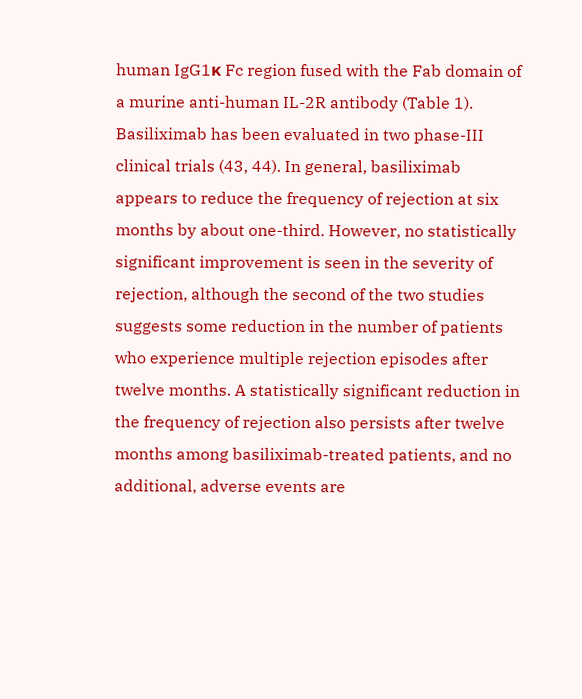human IgG1κ Fc region fused with the Fab domain of a murine anti-human IL-2R antibody (Table 1). Basiliximab has been evaluated in two phase-III clinical trials (43, 44). In general, basiliximab appears to reduce the frequency of rejection at six months by about one-third. However, no statistically significant improvement is seen in the severity of rejection, although the second of the two studies suggests some reduction in the number of patients who experience multiple rejection episodes after twelve months. A statistically significant reduction in the frequency of rejection also persists after twelve months among basiliximab-treated patients, and no additional, adverse events are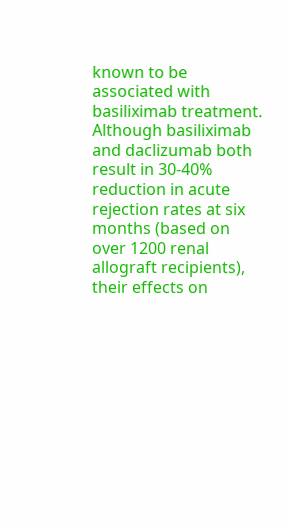known to be associated with basiliximab treatment. Although basiliximab and daclizumab both result in 30-40% reduction in acute rejection rates at six months (based on over 1200 renal allograft recipients), their effects on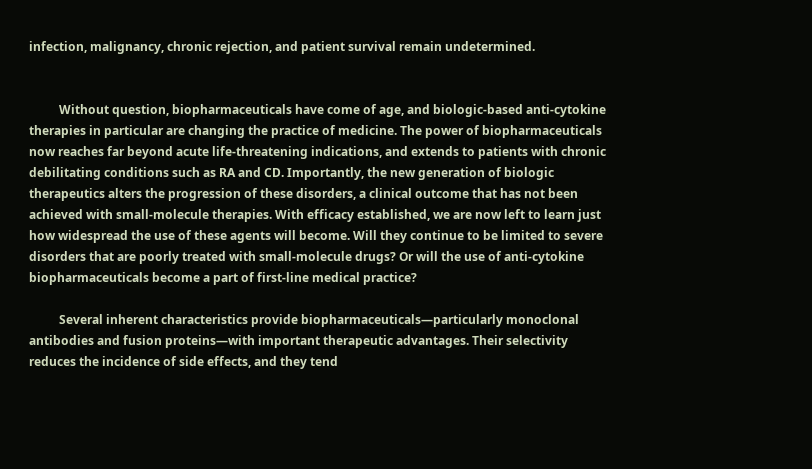infection, malignancy, chronic rejection, and patient survival remain undetermined.


          Without question, biopharmaceuticals have come of age, and biologic-based anti-cytokine therapies in particular are changing the practice of medicine. The power of biopharmaceuticals now reaches far beyond acute life-threatening indications, and extends to patients with chronic debilitating conditions such as RA and CD. Importantly, the new generation of biologic therapeutics alters the progression of these disorders, a clinical outcome that has not been achieved with small-molecule therapies. With efficacy established, we are now left to learn just how widespread the use of these agents will become. Will they continue to be limited to severe disorders that are poorly treated with small-molecule drugs? Or will the use of anti-cytokine biopharmaceuticals become a part of first-line medical practice?

          Several inherent characteristics provide biopharmaceuticals—particularly monoclonal antibodies and fusion proteins—with important therapeutic advantages. Their selectivity reduces the incidence of side effects, and they tend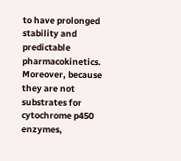to have prolonged stability and predictable pharmacokinetics. Moreover, because they are not substrates for cytochrome p450 enzymes,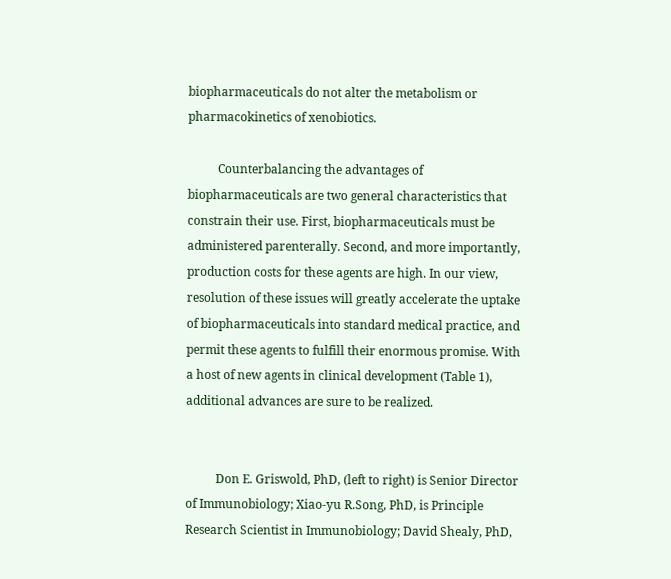biopharmaceuticals do not alter the metabolism or pharmacokinetics of xenobiotics.

          Counterbalancing the advantages of biopharmaceuticals are two general characteristics that constrain their use. First, biopharmaceuticals must be administered parenterally. Second, and more importantly, production costs for these agents are high. In our view, resolution of these issues will greatly accelerate the uptake of biopharmaceuticals into standard medical practice, and permit these agents to fulfill their enormous promise. With a host of new agents in clinical development (Table 1), additional advances are sure to be realized.


          Don E. Griswold, PhD, (left to right) is Senior Director of Immunobiology; Xiao-yu R.Song, PhD, is Principle Research Scientist in Immunobiology; David Shealy, PhD,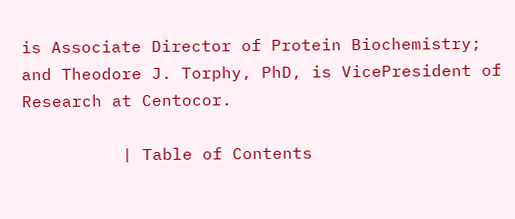is Associate Director of Protein Biochemistry; and Theodore J. Torphy, PhD, is VicePresident of Research at Centocor.

          | Table of Contents